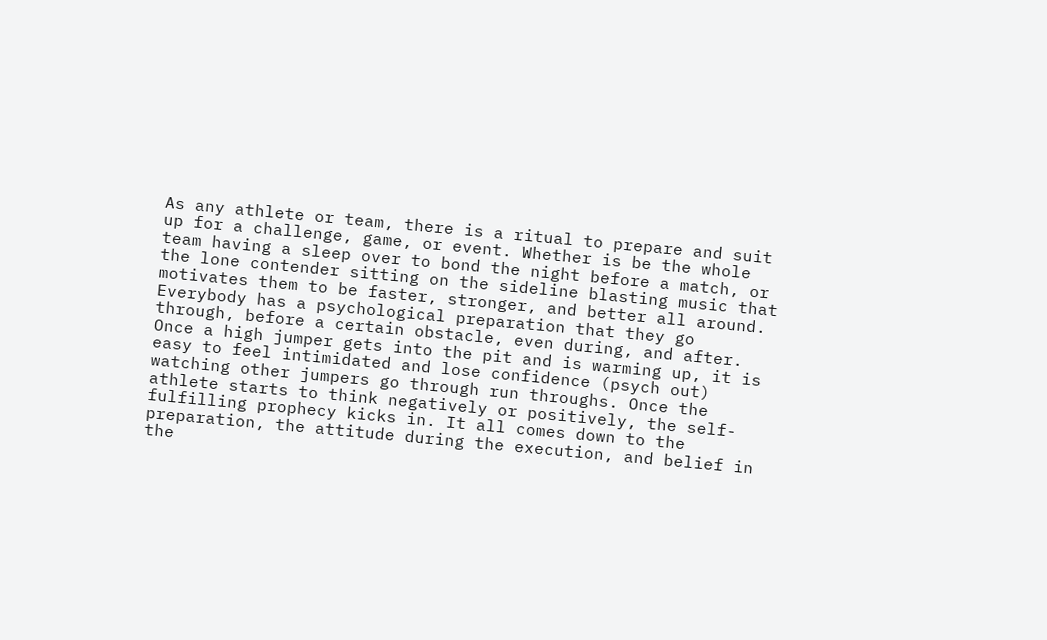As any athlete or team, there is a ritual to prepare and suit up for a challenge, game, or event. Whether is be the whole team having a sleep over to bond the night before a match, or the lone contender sitting on the sideline blasting music that motivates them to be faster, stronger, and better all around. Everybody has a psychological preparation that they go through, before a certain obstacle, even during, and after. Once a high jumper gets into the pit and is warming up, it is easy to feel intimidated and lose confidence (psych out) watching other jumpers go through run throughs. Once the athlete starts to think negatively or positively, the self-fulfilling prophecy kicks in. It all comes down to the preparation, the attitude during the execution, and belief in the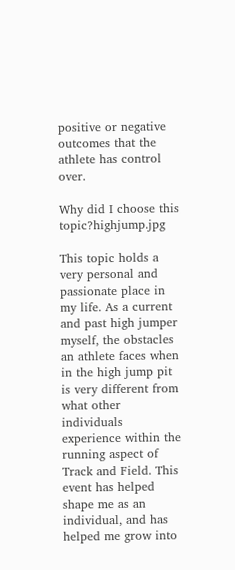positive or negative outcomes that the athlete has control over.

Why did I choose this topic?highjump.jpg

This topic holds a very personal and passionate place in my life. As a current and past high jumper myself, the obstacles an athlete faces when in the high jump pit is very different from what other individuals experience within the running aspect of Track and Field. This event has helped shape me as an individual, and has helped me grow into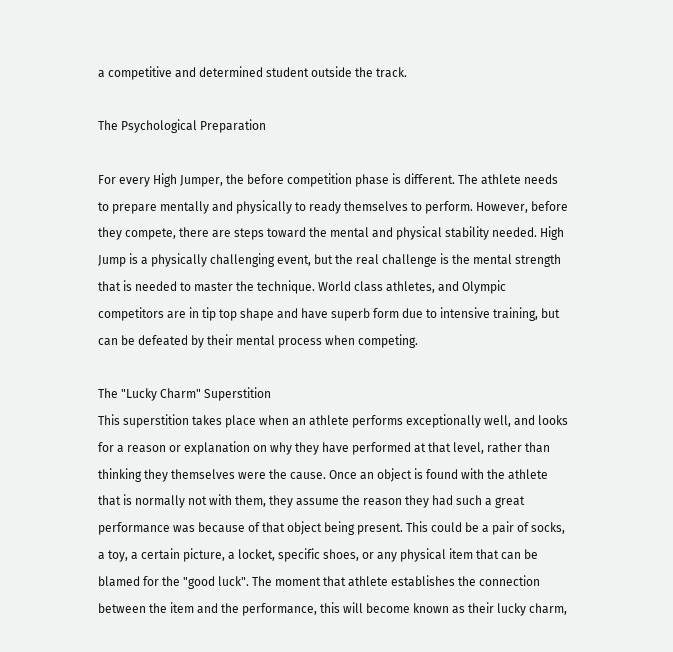a competitive and determined student outside the track.

The Psychological Preparation

For every High Jumper, the before competition phase is different. The athlete needs to prepare mentally and physically to ready themselves to perform. However, before they compete, there are steps toward the mental and physical stability needed. High Jump is a physically challenging event, but the real challenge is the mental strength that is needed to master the technique. World class athletes, and Olympic competitors are in tip top shape and have superb form due to intensive training, but can be defeated by their mental process when competing.

The "Lucky Charm" Superstition
This superstition takes place when an athlete performs exceptionally well, and looks for a reason or explanation on why they have performed at that level, rather than thinking they themselves were the cause. Once an object is found with the athlete that is normally not with them, they assume the reason they had such a great performance was because of that object being present. This could be a pair of socks, a toy, a certain picture, a locket, specific shoes, or any physical item that can be blamed for the "good luck". The moment that athlete establishes the connection between the item and the performance, this will become known as their lucky charm,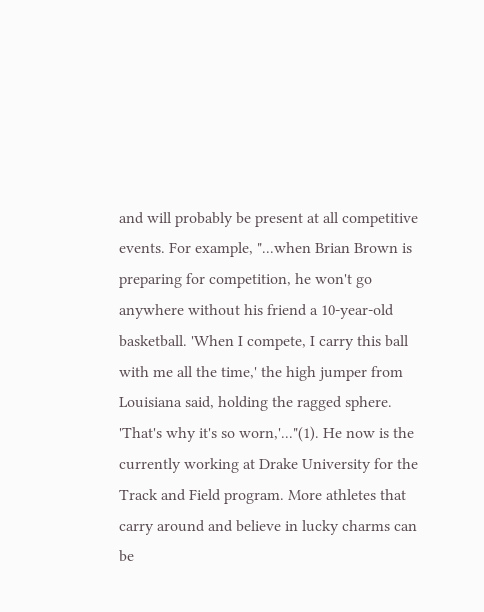and will probably be present at all competitive events. For example, "...when Brian Brown is preparing for competition, he won't go anywhere without his friend a 10-year-old basketball. 'When I compete, I carry this ball with me all the time,' the high jumper from Louisiana said, holding the ragged sphere. 'That's why it's so worn,'..."(1). He now is the currently working at Drake University for the Track and Field program. More athletes that carry around and believe in lucky charms can be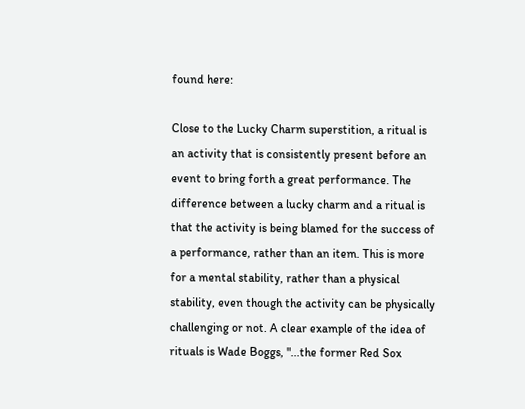found here:

Close to the Lucky Charm superstition, a ritual is an activity that is consistently present before an event to bring forth a great performance. The difference between a lucky charm and a ritual is that the activity is being blamed for the success of a performance, rather than an item. This is more for a mental stability, rather than a physical stability, even though the activity can be physically challenging or not. A clear example of the idea of rituals is Wade Boggs, "...the former Red Sox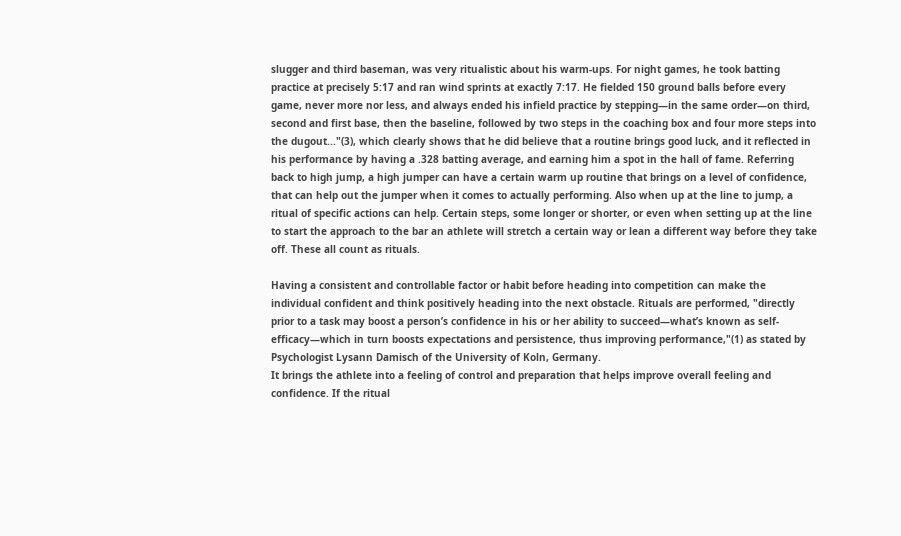slugger and third baseman, was very ritualistic about his warm-ups. For night games, he took batting practice at precisely 5:17 and ran wind sprints at exactly 7:17. He fielded 150 ground balls before every game, never more nor less, and always ended his infield practice by stepping—in the same order—on third, second and first base, then the baseline, followed by two steps in the coaching box and four more steps into the dugout..."(3), which clearly shows that he did believe that a routine brings good luck, and it reflected in his performance by having a .328 batting average, and earning him a spot in the hall of fame. Referring back to high jump, a high jumper can have a certain warm up routine that brings on a level of confidence, that can help out the jumper when it comes to actually performing. Also when up at the line to jump, a ritual of specific actions can help. Certain steps, some longer or shorter, or even when setting up at the line to start the approach to the bar an athlete will stretch a certain way or lean a different way before they take off. These all count as rituals.

Having a consistent and controllable factor or habit before heading into competition can make the individual confident and think positively heading into the next obstacle. Rituals are performed, "directly prior to a task may boost a person’s confidence in his or her ability to succeed—what’s known as self-efficacy—which in turn boosts expectations and persistence, thus improving performance,"(1) as stated by Psychologist Lysann Damisch of the University of Koln, Germany.
It brings the athlete into a feeling of control and preparation that helps improve overall feeling and confidence. If the ritual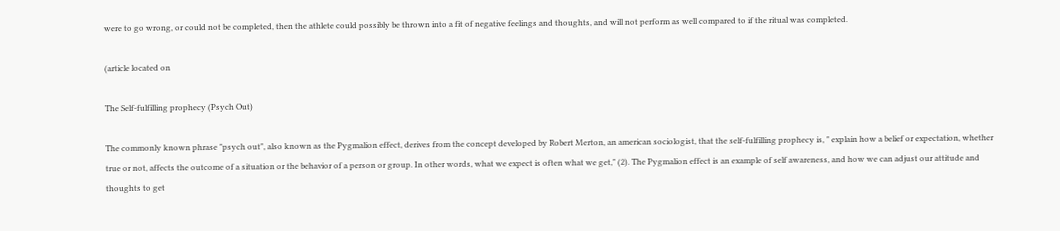were to go wrong, or could not be completed, then the athlete could possibly be thrown into a fit of negative feelings and thoughts, and will not perform as well compared to if the ritual was completed.

(article located on

The Self-fulfilling prophecy (Psych Out)

The commonly known phrase "psych out", also known as the Pygmalion effect, derives from the concept developed by Robert Merton, an american sociologist, that the self-fulfilling prophecy is, " explain how a belief or expectation, whether true or not, affects the outcome of a situation or the behavior of a person or group. In other words, what we expect is often what we get," (2). The Pygmalion effect is an example of self awareness, and how we can adjust our attitude and thoughts to get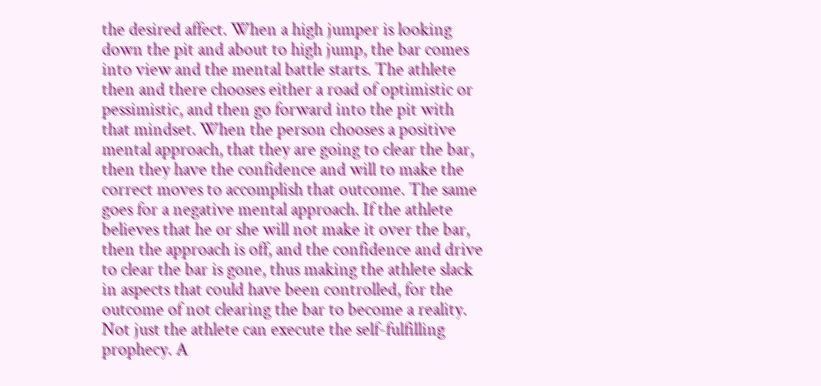the desired affect. When a high jumper is looking down the pit and about to high jump, the bar comes into view and the mental battle starts. The athlete then and there chooses either a road of optimistic or pessimistic, and then go forward into the pit with that mindset. When the person chooses a positive mental approach, that they are going to clear the bar, then they have the confidence and will to make the correct moves to accomplish that outcome. The same goes for a negative mental approach. If the athlete believes that he or she will not make it over the bar, then the approach is off, and the confidence and drive to clear the bar is gone, thus making the athlete slack in aspects that could have been controlled, for the outcome of not clearing the bar to become a reality.
Not just the athlete can execute the self-fulfilling prophecy. A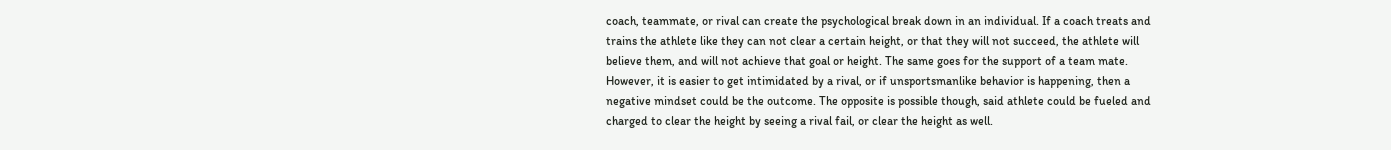coach, teammate, or rival can create the psychological break down in an individual. If a coach treats and trains the athlete like they can not clear a certain height, or that they will not succeed, the athlete will believe them, and will not achieve that goal or height. The same goes for the support of a team mate. However, it is easier to get intimidated by a rival, or if unsportsmanlike behavior is happening, then a negative mindset could be the outcome. The opposite is possible though, said athlete could be fueled and charged to clear the height by seeing a rival fail, or clear the height as well.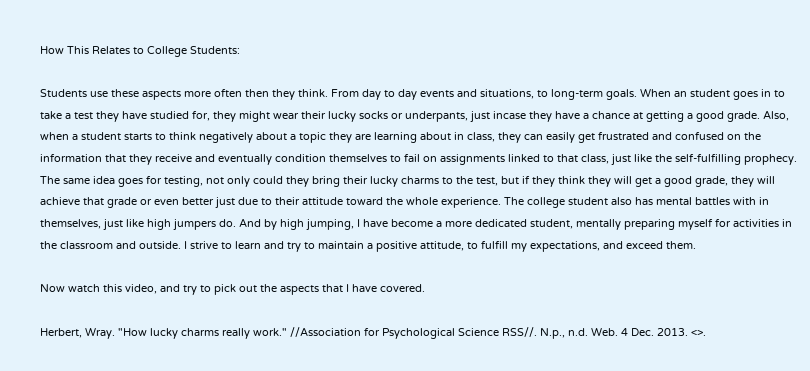How This Relates to College Students:

Students use these aspects more often then they think. From day to day events and situations, to long-term goals. When an student goes in to take a test they have studied for, they might wear their lucky socks or underpants, just incase they have a chance at getting a good grade. Also, when a student starts to think negatively about a topic they are learning about in class, they can easily get frustrated and confused on the information that they receive and eventually condition themselves to fail on assignments linked to that class, just like the self-fulfilling prophecy. The same idea goes for testing, not only could they bring their lucky charms to the test, but if they think they will get a good grade, they will achieve that grade or even better just due to their attitude toward the whole experience. The college student also has mental battles with in themselves, just like high jumpers do. And by high jumping, I have become a more dedicated student, mentally preparing myself for activities in the classroom and outside. I strive to learn and try to maintain a positive attitude, to fulfill my expectations, and exceed them.

Now watch this video, and try to pick out the aspects that I have covered.

Herbert, Wray. "How lucky charms really work." //Association for Psychological Science RSS//. N.p., n.d. Web. 4 Dec. 2013. <>.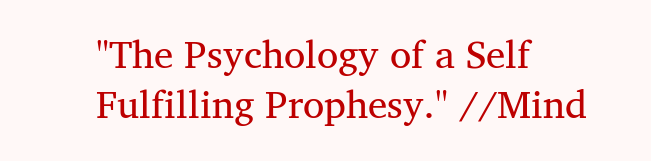"The Psychology of a Self Fulfilling Prophesy." //Mind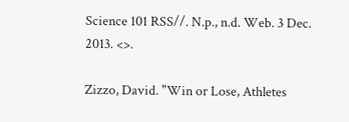Science 101 RSS//. N.p., n.d. Web. 3 Dec. 2013. <>.

Zizzo, David. "Win or Lose, Athletes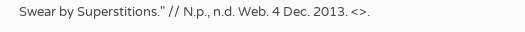Swear by Superstitions." // N.p., n.d. Web. 4 Dec. 2013. <>.